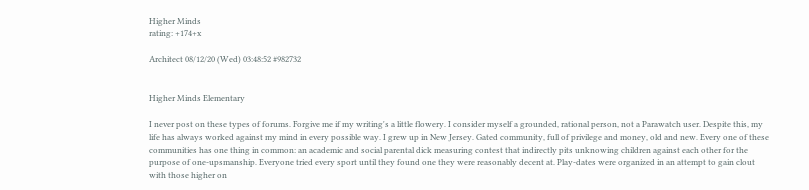Higher Minds
rating: +174+x

Architect 08/12/20 (Wed) 03:48:52 #982732


Higher Minds Elementary

I never post on these types of forums. Forgive me if my writing's a little flowery. I consider myself a grounded, rational person, not a Parawatch user. Despite this, my life has always worked against my mind in every possible way. I grew up in New Jersey. Gated community, full of privilege and money, old and new. Every one of these communities has one thing in common: an academic and social parental dick measuring contest that indirectly pits unknowing children against each other for the purpose of one-upsmanship. Everyone tried every sport until they found one they were reasonably decent at. Play-dates were organized in an attempt to gain clout with those higher on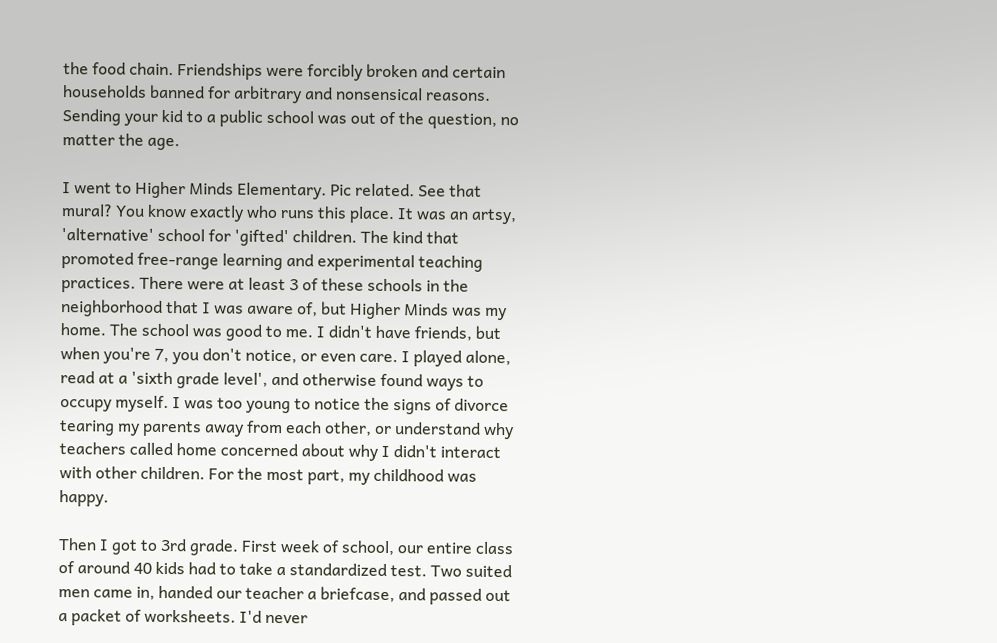the food chain. Friendships were forcibly broken and certain households banned for arbitrary and nonsensical reasons. Sending your kid to a public school was out of the question, no matter the age.

I went to Higher Minds Elementary. Pic related. See that mural? You know exactly who runs this place. It was an artsy, 'alternative' school for 'gifted' children. The kind that promoted free-range learning and experimental teaching practices. There were at least 3 of these schools in the neighborhood that I was aware of, but Higher Minds was my home. The school was good to me. I didn't have friends, but when you're 7, you don't notice, or even care. I played alone, read at a 'sixth grade level', and otherwise found ways to occupy myself. I was too young to notice the signs of divorce tearing my parents away from each other, or understand why teachers called home concerned about why I didn't interact with other children. For the most part, my childhood was happy.

Then I got to 3rd grade. First week of school, our entire class of around 40 kids had to take a standardized test. Two suited men came in, handed our teacher a briefcase, and passed out a packet of worksheets. I'd never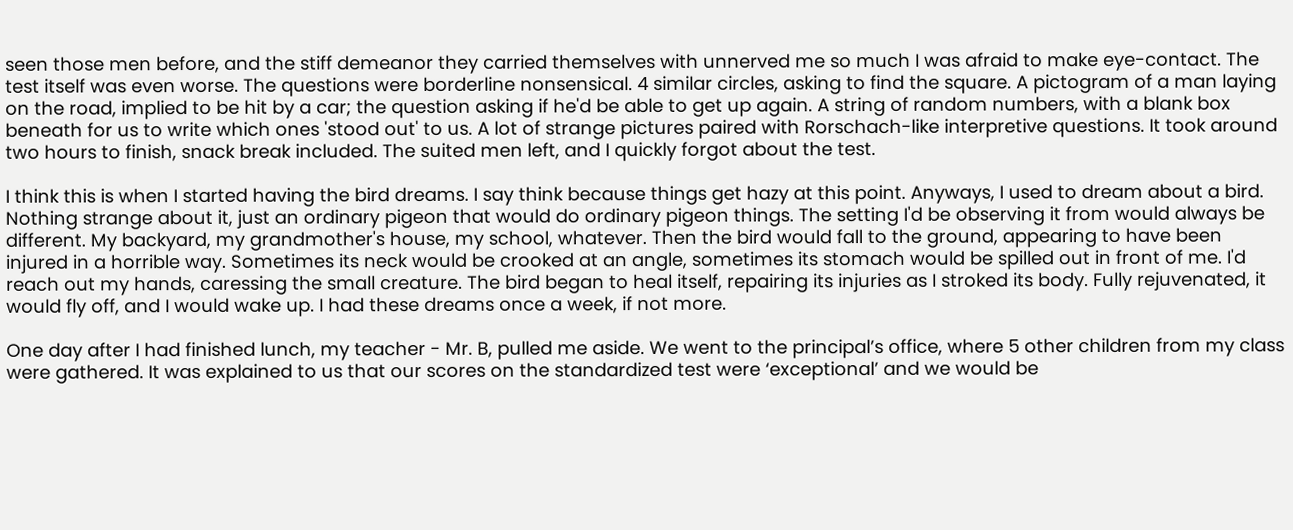seen those men before, and the stiff demeanor they carried themselves with unnerved me so much I was afraid to make eye-contact. The test itself was even worse. The questions were borderline nonsensical. 4 similar circles, asking to find the square. A pictogram of a man laying on the road, implied to be hit by a car; the question asking if he'd be able to get up again. A string of random numbers, with a blank box beneath for us to write which ones 'stood out' to us. A lot of strange pictures paired with Rorschach-like interpretive questions. It took around two hours to finish, snack break included. The suited men left, and I quickly forgot about the test.

I think this is when I started having the bird dreams. I say think because things get hazy at this point. Anyways, I used to dream about a bird. Nothing strange about it, just an ordinary pigeon that would do ordinary pigeon things. The setting I'd be observing it from would always be different. My backyard, my grandmother's house, my school, whatever. Then the bird would fall to the ground, appearing to have been injured in a horrible way. Sometimes its neck would be crooked at an angle, sometimes its stomach would be spilled out in front of me. I'd reach out my hands, caressing the small creature. The bird began to heal itself, repairing its injuries as I stroked its body. Fully rejuvenated, it would fly off, and I would wake up. I had these dreams once a week, if not more.

One day after I had finished lunch, my teacher - Mr. B, pulled me aside. We went to the principal’s office, where 5 other children from my class were gathered. It was explained to us that our scores on the standardized test were ‘exceptional’ and we would be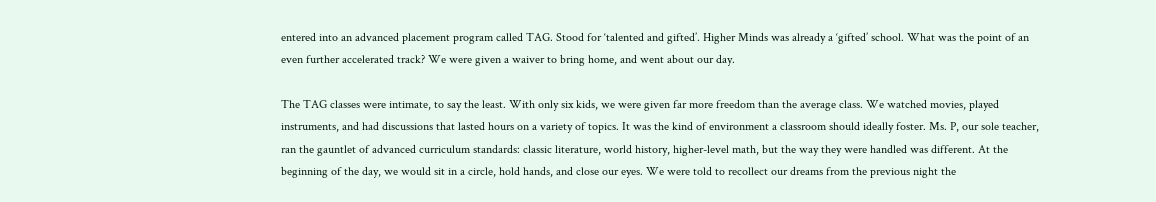entered into an advanced placement program called TAG. Stood for ‘talented and gifted’. Higher Minds was already a ‘gifted’ school. What was the point of an even further accelerated track? We were given a waiver to bring home, and went about our day.

The TAG classes were intimate, to say the least. With only six kids, we were given far more freedom than the average class. We watched movies, played instruments, and had discussions that lasted hours on a variety of topics. It was the kind of environment a classroom should ideally foster. Ms. P, our sole teacher, ran the gauntlet of advanced curriculum standards: classic literature, world history, higher-level math, but the way they were handled was different. At the beginning of the day, we would sit in a circle, hold hands, and close our eyes. We were told to recollect our dreams from the previous night the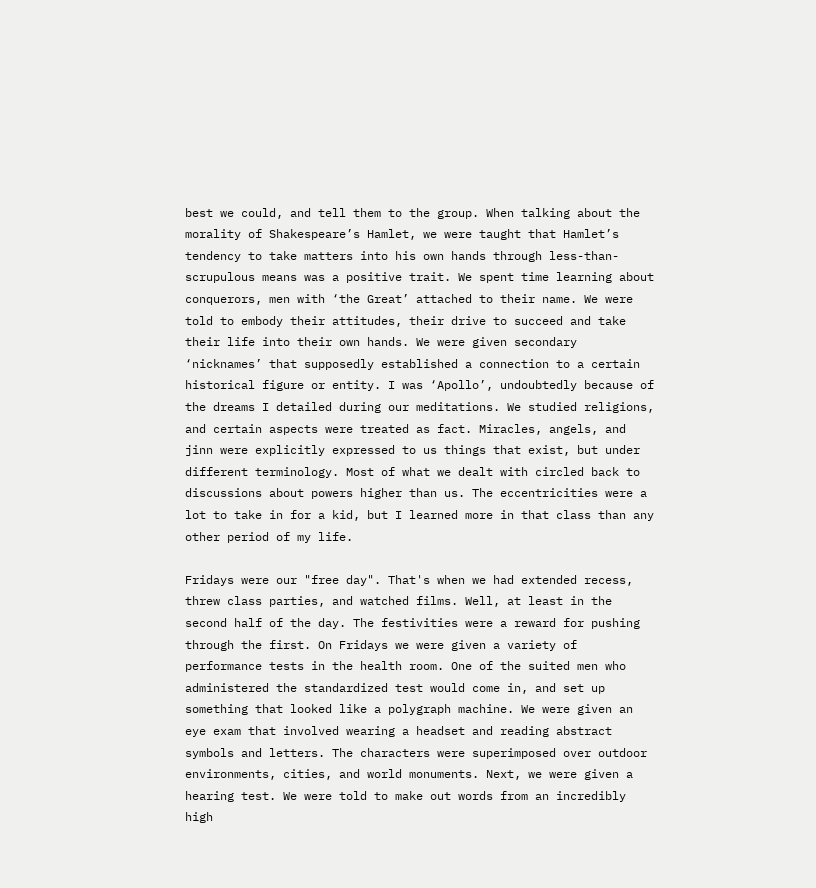best we could, and tell them to the group. When talking about the morality of Shakespeare’s Hamlet, we were taught that Hamlet’s tendency to take matters into his own hands through less-than-scrupulous means was a positive trait. We spent time learning about conquerors, men with ‘the Great’ attached to their name. We were told to embody their attitudes, their drive to succeed and take their life into their own hands. We were given secondary ‘nicknames’ that supposedly established a connection to a certain historical figure or entity. I was ‘Apollo’, undoubtedly because of the dreams I detailed during our meditations. We studied religions, and certain aspects were treated as fact. Miracles, angels, and jinn were explicitly expressed to us things that exist, but under different terminology. Most of what we dealt with circled back to discussions about powers higher than us. The eccentricities were a lot to take in for a kid, but I learned more in that class than any other period of my life.

Fridays were our "free day". That's when we had extended recess, threw class parties, and watched films. Well, at least in the second half of the day. The festivities were a reward for pushing through the first. On Fridays we were given a variety of performance tests in the health room. One of the suited men who administered the standardized test would come in, and set up something that looked like a polygraph machine. We were given an eye exam that involved wearing a headset and reading abstract symbols and letters. The characters were superimposed over outdoor environments, cities, and world monuments. Next, we were given a hearing test. We were told to make out words from an incredibly high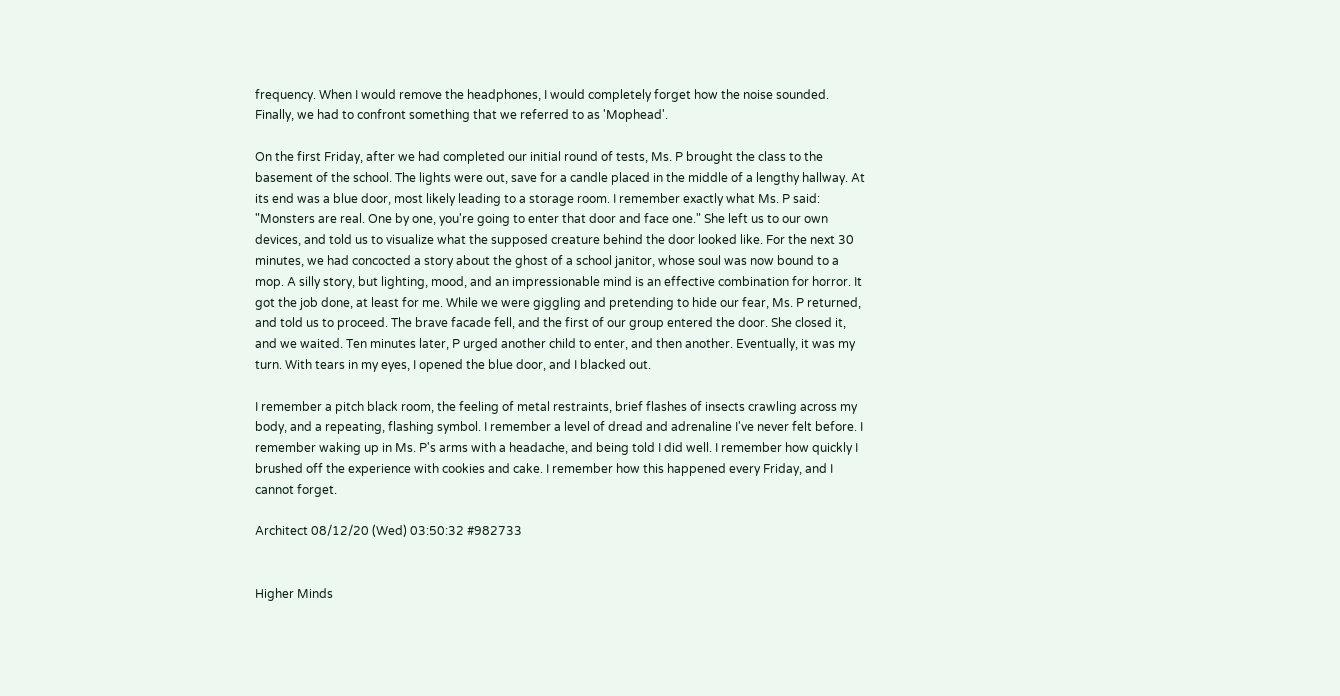frequency. When I would remove the headphones, I would completely forget how the noise sounded. Finally, we had to confront something that we referred to as 'Mophead'.

On the first Friday, after we had completed our initial round of tests, Ms. P brought the class to the basement of the school. The lights were out, save for a candle placed in the middle of a lengthy hallway. At its end was a blue door, most likely leading to a storage room. I remember exactly what Ms. P said: "Monsters are real. One by one, you're going to enter that door and face one." She left us to our own devices, and told us to visualize what the supposed creature behind the door looked like. For the next 30 minutes, we had concocted a story about the ghost of a school janitor, whose soul was now bound to a mop. A silly story, but lighting, mood, and an impressionable mind is an effective combination for horror. It got the job done, at least for me. While we were giggling and pretending to hide our fear, Ms. P returned, and told us to proceed. The brave facade fell, and the first of our group entered the door. She closed it, and we waited. Ten minutes later, P urged another child to enter, and then another. Eventually, it was my turn. With tears in my eyes, I opened the blue door, and I blacked out.

I remember a pitch black room, the feeling of metal restraints, brief flashes of insects crawling across my body, and a repeating, flashing symbol. I remember a level of dread and adrenaline I've never felt before. I remember waking up in Ms. P's arms with a headache, and being told I did well. I remember how quickly I brushed off the experience with cookies and cake. I remember how this happened every Friday, and I cannot forget.

Architect 08/12/20 (Wed) 03:50:32 #982733


Higher Minds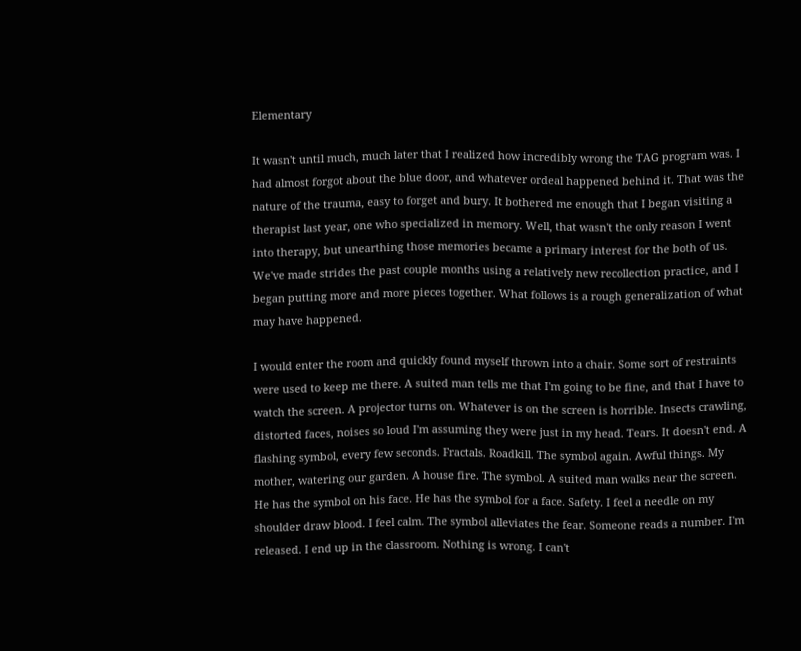Elementary

It wasn't until much, much later that I realized how incredibly wrong the TAG program was. I had almost forgot about the blue door, and whatever ordeal happened behind it. That was the nature of the trauma, easy to forget and bury. It bothered me enough that I began visiting a therapist last year, one who specialized in memory. Well, that wasn't the only reason I went into therapy, but unearthing those memories became a primary interest for the both of us. We've made strides the past couple months using a relatively new recollection practice, and I began putting more and more pieces together. What follows is a rough generalization of what may have happened.

I would enter the room and quickly found myself thrown into a chair. Some sort of restraints were used to keep me there. A suited man tells me that I'm going to be fine, and that I have to watch the screen. A projector turns on. Whatever is on the screen is horrible. Insects crawling, distorted faces, noises so loud I'm assuming they were just in my head. Tears. It doesn't end. A flashing symbol, every few seconds. Fractals. Roadkill. The symbol again. Awful things. My mother, watering our garden. A house fire. The symbol. A suited man walks near the screen. He has the symbol on his face. He has the symbol for a face. Safety. I feel a needle on my shoulder draw blood. I feel calm. The symbol alleviates the fear. Someone reads a number. I'm released. I end up in the classroom. Nothing is wrong. I can't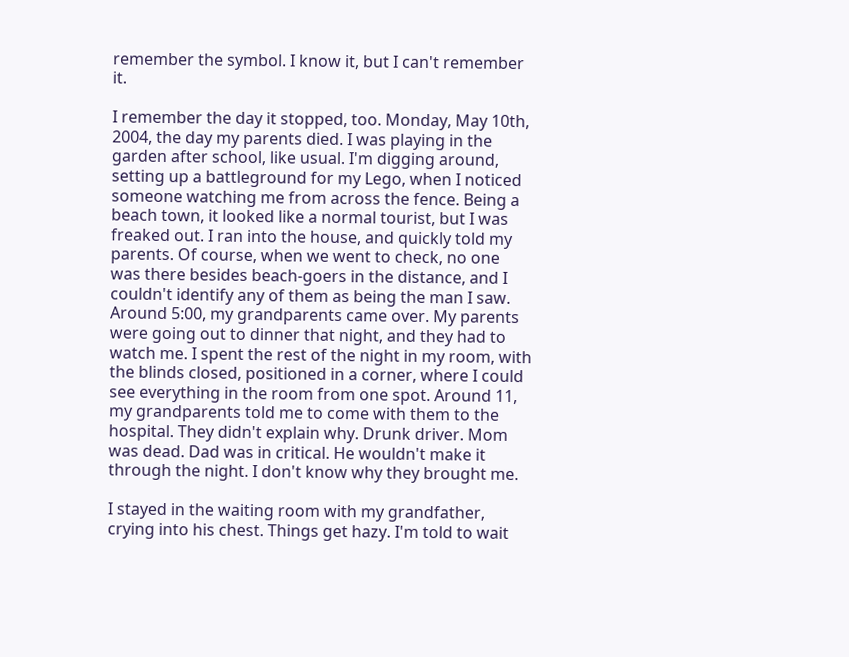remember the symbol. I know it, but I can't remember it.

I remember the day it stopped, too. Monday, May 10th, 2004, the day my parents died. I was playing in the garden after school, like usual. I'm digging around, setting up a battleground for my Lego, when I noticed someone watching me from across the fence. Being a beach town, it looked like a normal tourist, but I was freaked out. I ran into the house, and quickly told my parents. Of course, when we went to check, no one was there besides beach-goers in the distance, and I couldn't identify any of them as being the man I saw. Around 5:00, my grandparents came over. My parents were going out to dinner that night, and they had to watch me. I spent the rest of the night in my room, with the blinds closed, positioned in a corner, where I could see everything in the room from one spot. Around 11, my grandparents told me to come with them to the hospital. They didn't explain why. Drunk driver. Mom was dead. Dad was in critical. He wouldn't make it through the night. I don't know why they brought me.

I stayed in the waiting room with my grandfather, crying into his chest. Things get hazy. I'm told to wait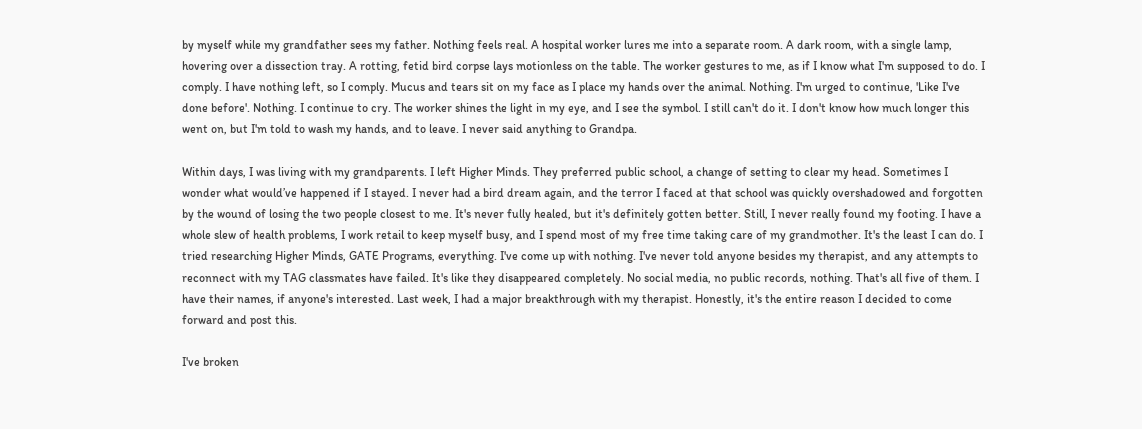by myself while my grandfather sees my father. Nothing feels real. A hospital worker lures me into a separate room. A dark room, with a single lamp, hovering over a dissection tray. A rotting, fetid bird corpse lays motionless on the table. The worker gestures to me, as if I know what I'm supposed to do. I comply. I have nothing left, so I comply. Mucus and tears sit on my face as I place my hands over the animal. Nothing. I'm urged to continue, 'Like I've done before'. Nothing. I continue to cry. The worker shines the light in my eye, and I see the symbol. I still can't do it. I don't know how much longer this went on, but I'm told to wash my hands, and to leave. I never said anything to Grandpa.

Within days, I was living with my grandparents. I left Higher Minds. They preferred public school, a change of setting to clear my head. Sometimes I wonder what would’ve happened if I stayed. I never had a bird dream again, and the terror I faced at that school was quickly overshadowed and forgotten by the wound of losing the two people closest to me. It's never fully healed, but it's definitely gotten better. Still, I never really found my footing. I have a whole slew of health problems, I work retail to keep myself busy, and I spend most of my free time taking care of my grandmother. It's the least I can do. I tried researching Higher Minds, GATE Programs, everything. I've come up with nothing. I've never told anyone besides my therapist, and any attempts to reconnect with my TAG classmates have failed. It's like they disappeared completely. No social media, no public records, nothing. That's all five of them. I have their names, if anyone's interested. Last week, I had a major breakthrough with my therapist. Honestly, it's the entire reason I decided to come forward and post this.

I've broken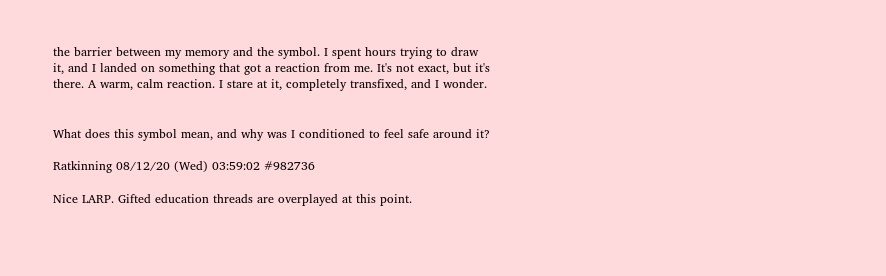the barrier between my memory and the symbol. I spent hours trying to draw it, and I landed on something that got a reaction from me. It's not exact, but it's there. A warm, calm reaction. I stare at it, completely transfixed, and I wonder.


What does this symbol mean, and why was I conditioned to feel safe around it?

Ratkinning 08/12/20 (Wed) 03:59:02 #982736

Nice LARP. Gifted education threads are overplayed at this point.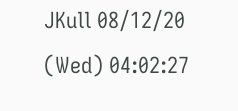JKull 08/12/20 (Wed) 04:02:27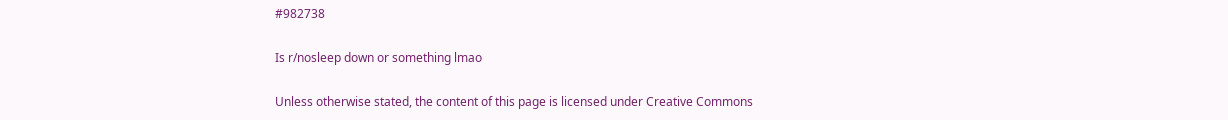#982738

Is r/nosleep down or something lmao

Unless otherwise stated, the content of this page is licensed under Creative Commons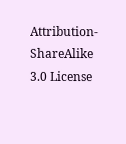Attribution-ShareAlike 3.0 License